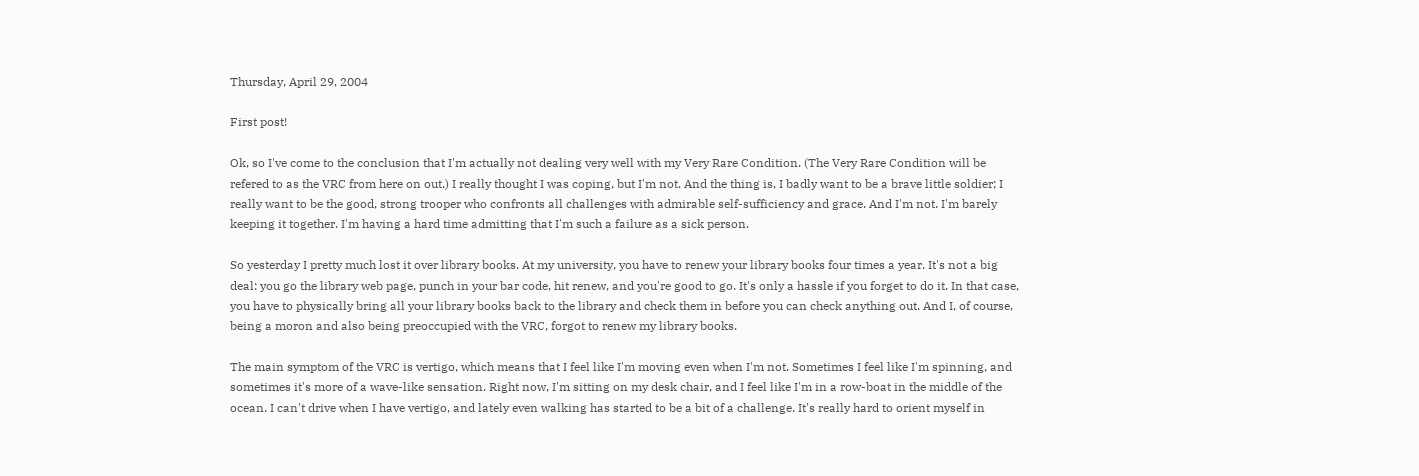Thursday, April 29, 2004

First post!

Ok, so I've come to the conclusion that I'm actually not dealing very well with my Very Rare Condition. (The Very Rare Condition will be refered to as the VRC from here on out.) I really thought I was coping, but I'm not. And the thing is, I badly want to be a brave little soldier; I really want to be the good, strong trooper who confronts all challenges with admirable self-sufficiency and grace. And I'm not. I'm barely keeping it together. I'm having a hard time admitting that I'm such a failure as a sick person.

So yesterday I pretty much lost it over library books. At my university, you have to renew your library books four times a year. It's not a big deal: you go the library web page, punch in your bar code, hit renew, and you're good to go. It's only a hassle if you forget to do it. In that case, you have to physically bring all your library books back to the library and check them in before you can check anything out. And I, of course, being a moron and also being preoccupied with the VRC, forgot to renew my library books.

The main symptom of the VRC is vertigo, which means that I feel like I'm moving even when I'm not. Sometimes I feel like I'm spinning, and sometimes it's more of a wave-like sensation. Right now, I'm sitting on my desk chair, and I feel like I'm in a row-boat in the middle of the ocean. I can't drive when I have vertigo, and lately even walking has started to be a bit of a challenge. It's really hard to orient myself in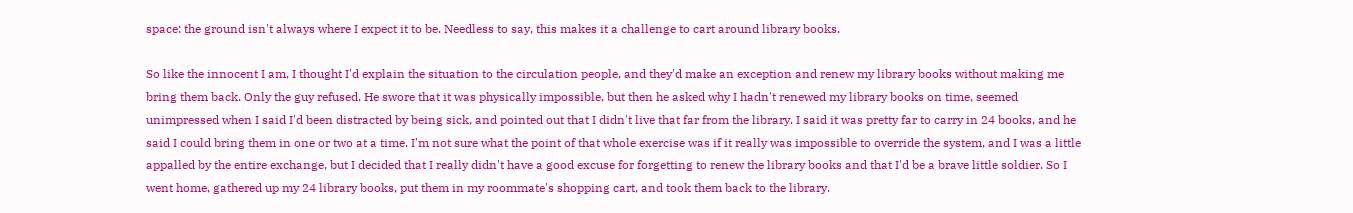space: the ground isn't always where I expect it to be. Needless to say, this makes it a challenge to cart around library books.

So like the innocent I am, I thought I'd explain the situation to the circulation people, and they'd make an exception and renew my library books without making me bring them back. Only the guy refused. He swore that it was physically impossible, but then he asked why I hadn't renewed my library books on time, seemed unimpressed when I said I'd been distracted by being sick, and pointed out that I didn't live that far from the library. I said it was pretty far to carry in 24 books, and he said I could bring them in one or two at a time. I'm not sure what the point of that whole exercise was if it really was impossible to override the system, and I was a little appalled by the entire exchange, but I decided that I really didn't have a good excuse for forgetting to renew the library books and that I'd be a brave little soldier. So I went home, gathered up my 24 library books, put them in my roommate's shopping cart, and took them back to the library.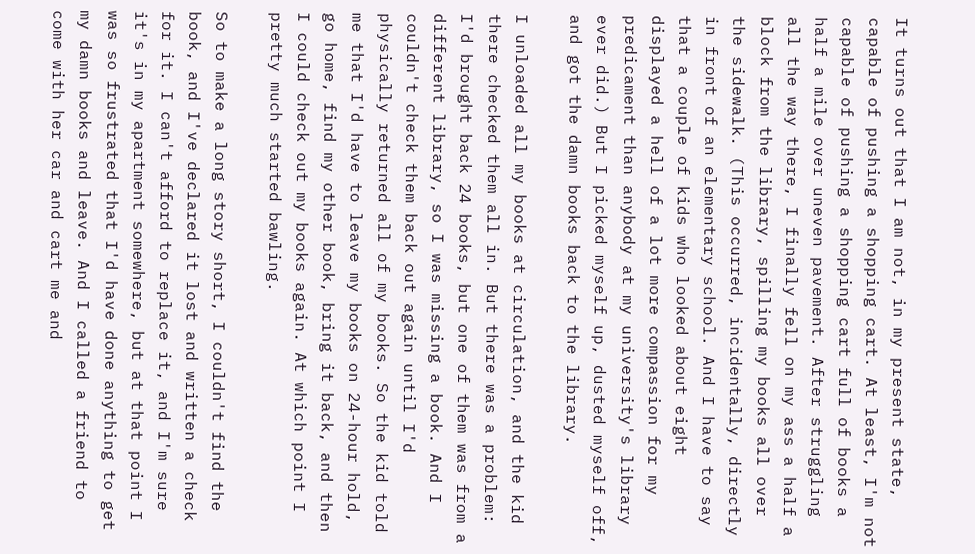It turns out that I am not, in my present state, capable of pushing a shopping cart. At least, I'm not capable of pushing a shopping cart full of books a half a mile over uneven pavement. After struggling all the way there, I finally fell on my ass a half a block from the library, spilling my books all over the sidewalk. (This occurred, incidentally, directly in front of an elementary school. And I have to say that a couple of kids who looked about eight displayed a hell of a lot more compassion for my predicament than anybody at my university's library ever did.) But I picked myself up, dusted myself off, and got the damn books back to the library.

I unloaded all my books at circulation, and the kid there checked them all in. But there was a problem: I'd brought back 24 books, but one of them was from a different library, so I was missing a book. And I couldn't check them back out again until I'd physically returned all of my books. So the kid told me that I'd have to leave my books on 24-hour hold, go home, find my other book, bring it back, and then I could check out my books again. At which point I pretty much started bawling.

So to make a long story short, I couldn't find the book, and I've declared it lost and written a check for it. I can't afford to replace it, and I'm sure it's in my apartment somewhere, but at that point I was so frustrated that I'd have done anything to get my damn books and leave. And I called a friend to come with her car and cart me and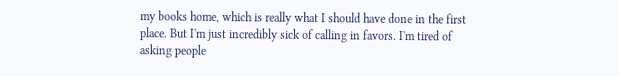my books home, which is really what I should have done in the first place. But I'm just incredibly sick of calling in favors. I'm tired of asking people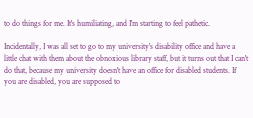to do things for me. It's humiliating, and I'm starting to feel pathetic.

Incidentally, I was all set to go to my university's disability office and have a little chat with them about the obnoxious library staff, but it turns out that I can't do that, because my university doesn't have an office for disabled students. If you are disabled, you are supposed to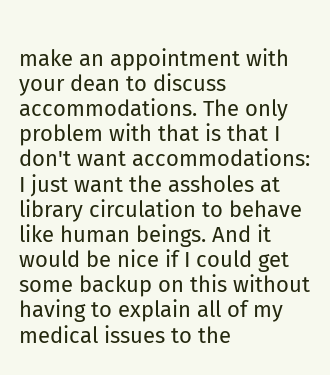make an appointment with your dean to discuss accommodations. The only problem with that is that I don't want accommodations: I just want the assholes at library circulation to behave like human beings. And it would be nice if I could get some backup on this without having to explain all of my medical issues to the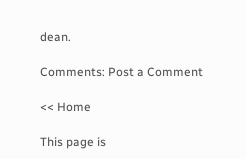dean.

Comments: Post a Comment

<< Home

This page is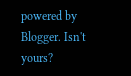powered by Blogger. Isn't yours?